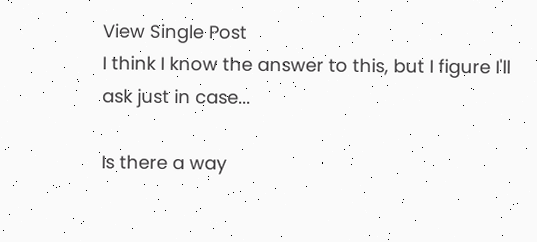View Single Post
I think I know the answer to this, but I figure I'll ask just in case...

Is there a way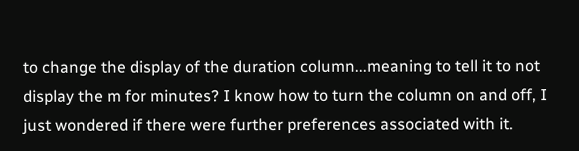to change the display of the duration column...meaning to tell it to not display the m for minutes? I know how to turn the column on and off, I just wondered if there were further preferences associated with it.